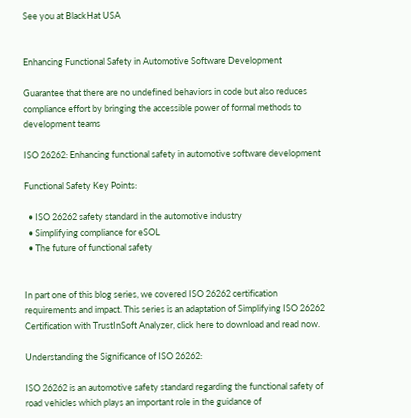See you at BlackHat USA


Enhancing Functional Safety in Automotive Software Development

Guarantee that there are no undefined behaviors in code but also reduces compliance effort by bringing the accessible power of formal methods to development teams

ISO 26262: Enhancing functional safety in automotive software development

Functional Safety Key Points:

  • ISO 26262 safety standard in the automotive industry
  • Simplifying compliance for eSOL
  • The future of functional safety


In part one of this blog series, we covered ISO 26262 certification requirements and impact. This series is an adaptation of Simplifying ISO 26262 Certification with TrustInSoft Analyzer, click here to download and read now.

Understanding the Significance of ISO 26262:

ISO 26262 is an automotive safety standard regarding the functional safety of road vehicles which plays an important role in the guidance of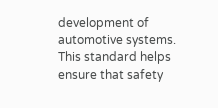development of automotive systems. This standard helps ensure that safety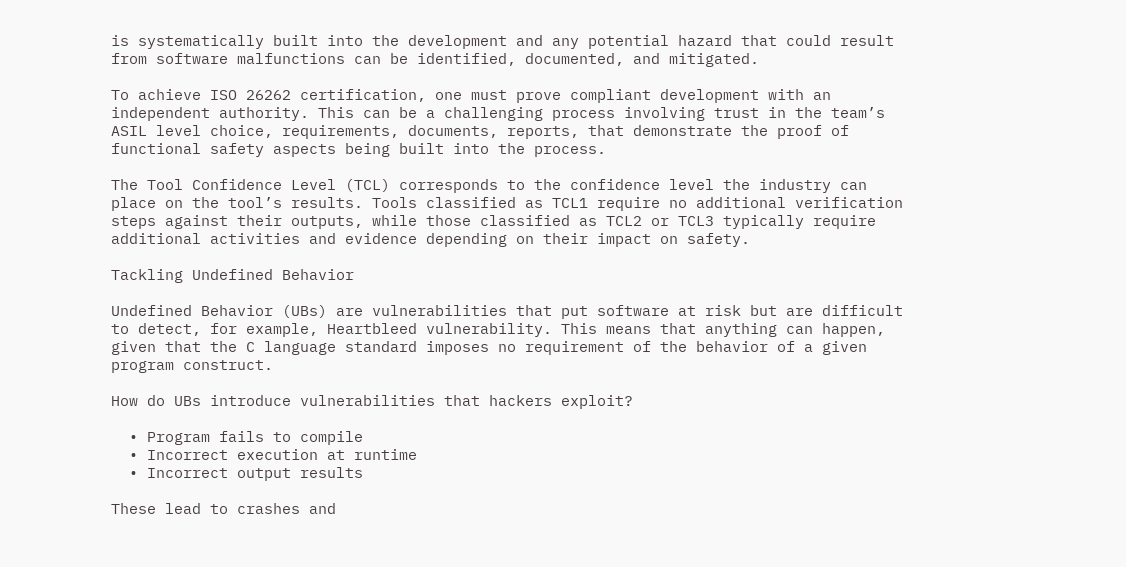is systematically built into the development and any potential hazard that could result from software malfunctions can be identified, documented, and mitigated.

To achieve ISO 26262 certification, one must prove compliant development with an independent authority. This can be a challenging process involving trust in the team’s ASIL level choice, requirements, documents, reports, that demonstrate the proof of functional safety aspects being built into the process.

The Tool Confidence Level (TCL) corresponds to the confidence level the industry can place on the tool’s results. Tools classified as TCL1 require no additional verification steps against their outputs, while those classified as TCL2 or TCL3 typically require additional activities and evidence depending on their impact on safety.

Tackling Undefined Behavior

Undefined Behavior (UBs) are vulnerabilities that put software at risk but are difficult to detect, for example, Heartbleed vulnerability. This means that anything can happen, given that the C language standard imposes no requirement of the behavior of a given program construct.

How do UBs introduce vulnerabilities that hackers exploit?

  • Program fails to compile
  • Incorrect execution at runtime
  • Incorrect output results

These lead to crashes and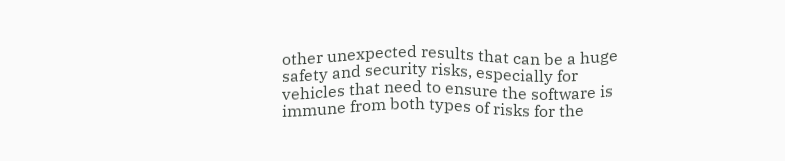other unexpected results that can be a huge safety and security risks, especially for vehicles that need to ensure the software is immune from both types of risks for the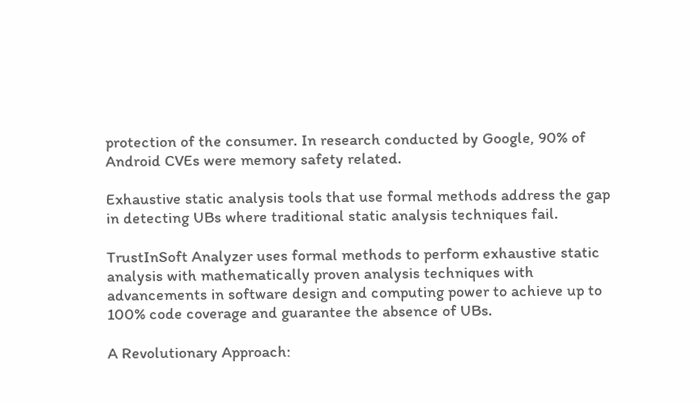protection of the consumer. In research conducted by Google, 90% of Android CVEs were memory safety related.

Exhaustive static analysis tools that use formal methods address the gap in detecting UBs where traditional static analysis techniques fail.

TrustInSoft Analyzer uses formal methods to perform exhaustive static analysis with mathematically proven analysis techniques with advancements in software design and computing power to achieve up to 100% code coverage and guarantee the absence of UBs.

A Revolutionary Approach: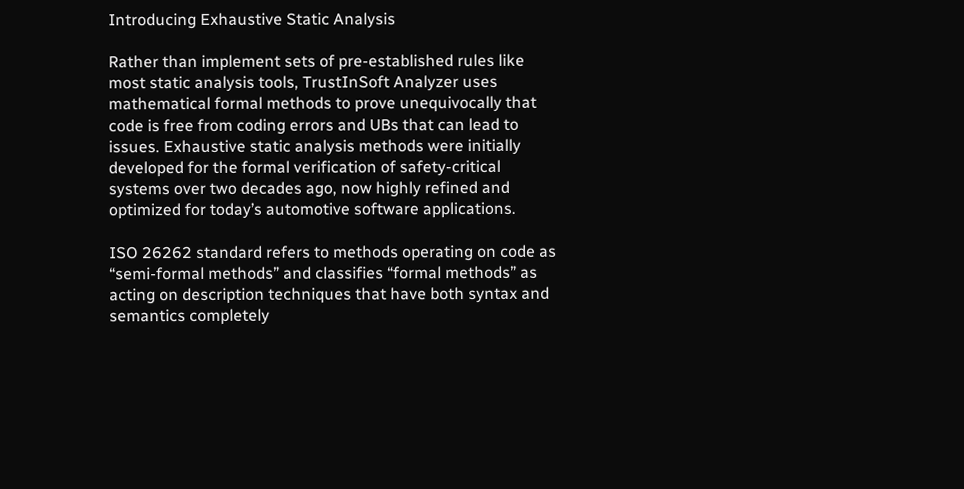Introducing Exhaustive Static Analysis

Rather than implement sets of pre-established rules like most static analysis tools, TrustInSoft Analyzer uses mathematical formal methods to prove unequivocally that code is free from coding errors and UBs that can lead to issues. Exhaustive static analysis methods were initially developed for the formal verification of safety-critical systems over two decades ago, now highly refined and optimized for today’s automotive software applications.

ISO 26262 standard refers to methods operating on code as “semi-formal methods” and classifies “formal methods” as acting on description techniques that have both syntax and semantics completely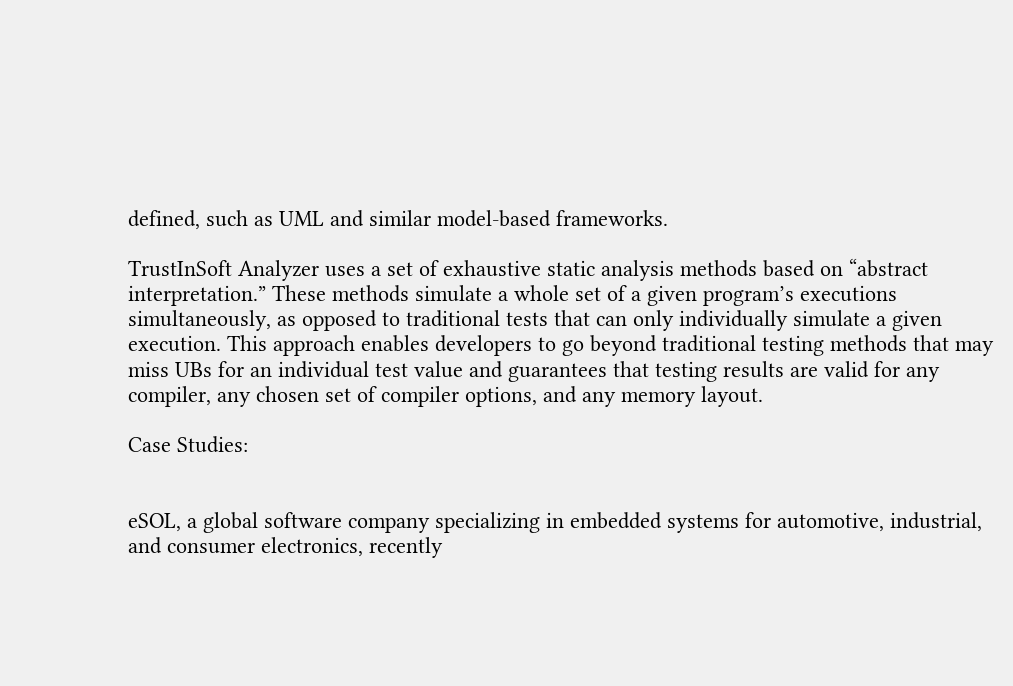defined, such as UML and similar model-based frameworks.

TrustInSoft Analyzer uses a set of exhaustive static analysis methods based on “abstract interpretation.” These methods simulate a whole set of a given program’s executions simultaneously, as opposed to traditional tests that can only individually simulate a given execution. This approach enables developers to go beyond traditional testing methods that may miss UBs for an individual test value and guarantees that testing results are valid for any compiler, any chosen set of compiler options, and any memory layout.

Case Studies:


eSOL, a global software company specializing in embedded systems for automotive, industrial, and consumer electronics, recently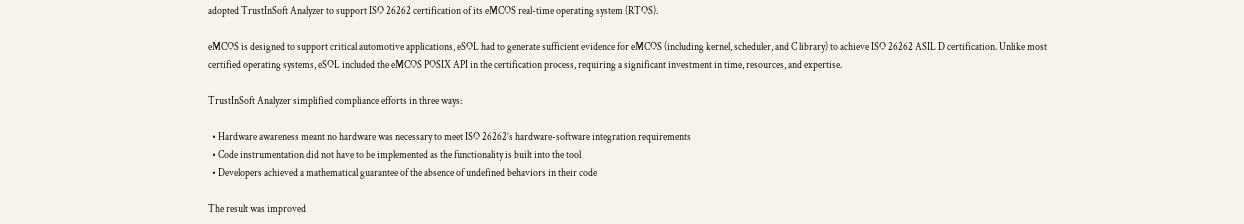adopted TrustInSoft Analyzer to support ISO 26262 certification of its eMCOS real-time operating system (RTOS).

eMCOS is designed to support critical automotive applications, eSOL had to generate sufficient evidence for eMCOS (including kernel, scheduler, and C library) to achieve ISO 26262 ASIL D certification. Unlike most certified operating systems, eSOL included the eMCOS POSIX API in the certification process, requiring a significant investment in time, resources, and expertise.

TrustInSoft Analyzer simplified compliance efforts in three ways:

  • Hardware awareness meant no hardware was necessary to meet ISO 26262’s hardware-software integration requirements
  • Code instrumentation did not have to be implemented as the functionality is built into the tool
  • Developers achieved a mathematical guarantee of the absence of undefined behaviors in their code

The result was improved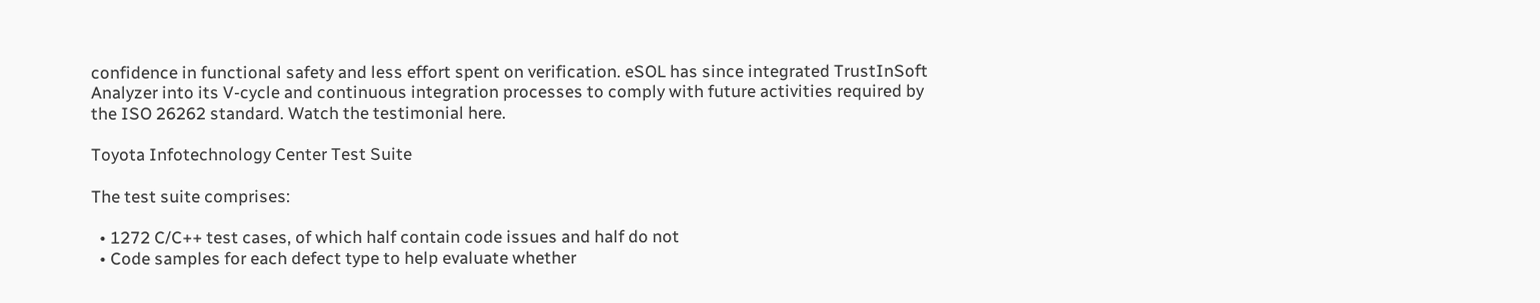confidence in functional safety and less effort spent on verification. eSOL has since integrated TrustInSoft Analyzer into its V-cycle and continuous integration processes to comply with future activities required by the ISO 26262 standard. Watch the testimonial here.

Toyota Infotechnology Center Test Suite

The test suite comprises:

  • 1272 C/C++ test cases, of which half contain code issues and half do not
  • Code samples for each defect type to help evaluate whether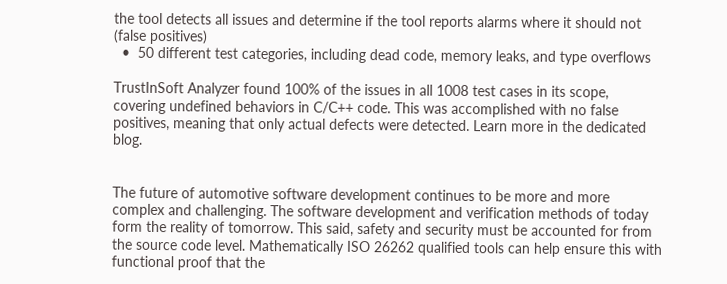the tool detects all issues and determine if the tool reports alarms where it should not (false positives)
  •  50 different test categories, including dead code, memory leaks, and type overflows

TrustInSoft Analyzer found 100% of the issues in all 1008 test cases in its scope, covering undefined behaviors in C/C++ code. This was accomplished with no false positives, meaning that only actual defects were detected. Learn more in the dedicated blog.


The future of automotive software development continues to be more and more complex and challenging. The software development and verification methods of today form the reality of tomorrow. This said, safety and security must be accounted for from the source code level. Mathematically ISO 26262 qualified tools can help ensure this with functional proof that the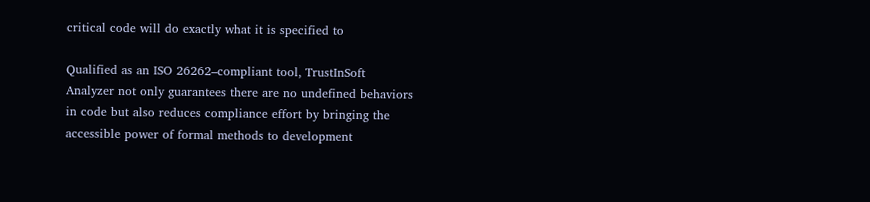critical code will do exactly what it is specified to

Qualified as an ISO 26262–compliant tool, TrustInSoft Analyzer not only guarantees there are no undefined behaviors in code but also reduces compliance effort by bringing the accessible power of formal methods to development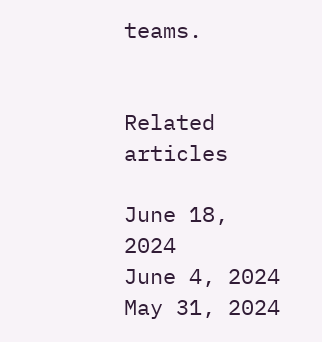teams.


Related articles

June 18, 2024
June 4, 2024
May 31, 2024